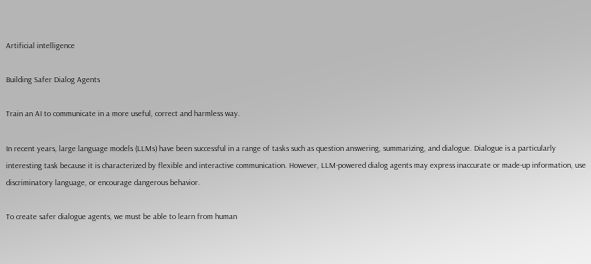Artificial intelligence

Building Safer Dialog Agents

Train an AI to communicate in a more useful, correct and harmless way.

In recent years, large language models (LLMs) have been successful in a range of tasks such as question answering, summarizing, and dialogue. Dialogue is a particularly interesting task because it is characterized by flexible and interactive communication. However, LLM-powered dialog agents may express inaccurate or made-up information, use discriminatory language, or encourage dangerous behavior.

To create safer dialogue agents, we must be able to learn from human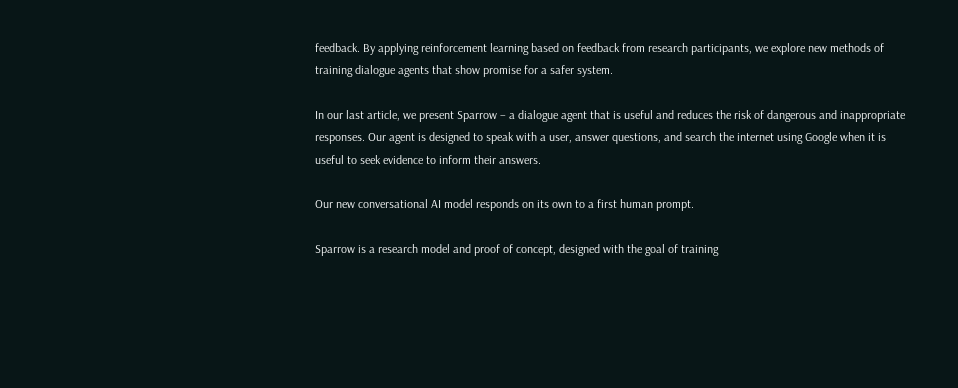feedback. By applying reinforcement learning based on feedback from research participants, we explore new methods of training dialogue agents that show promise for a safer system.

In our last article, we present Sparrow – a dialogue agent that is useful and reduces the risk of dangerous and inappropriate responses. Our agent is designed to speak with a user, answer questions, and search the internet using Google when it is useful to seek evidence to inform their answers.

Our new conversational AI model responds on its own to a first human prompt.

Sparrow is a research model and proof of concept, designed with the goal of training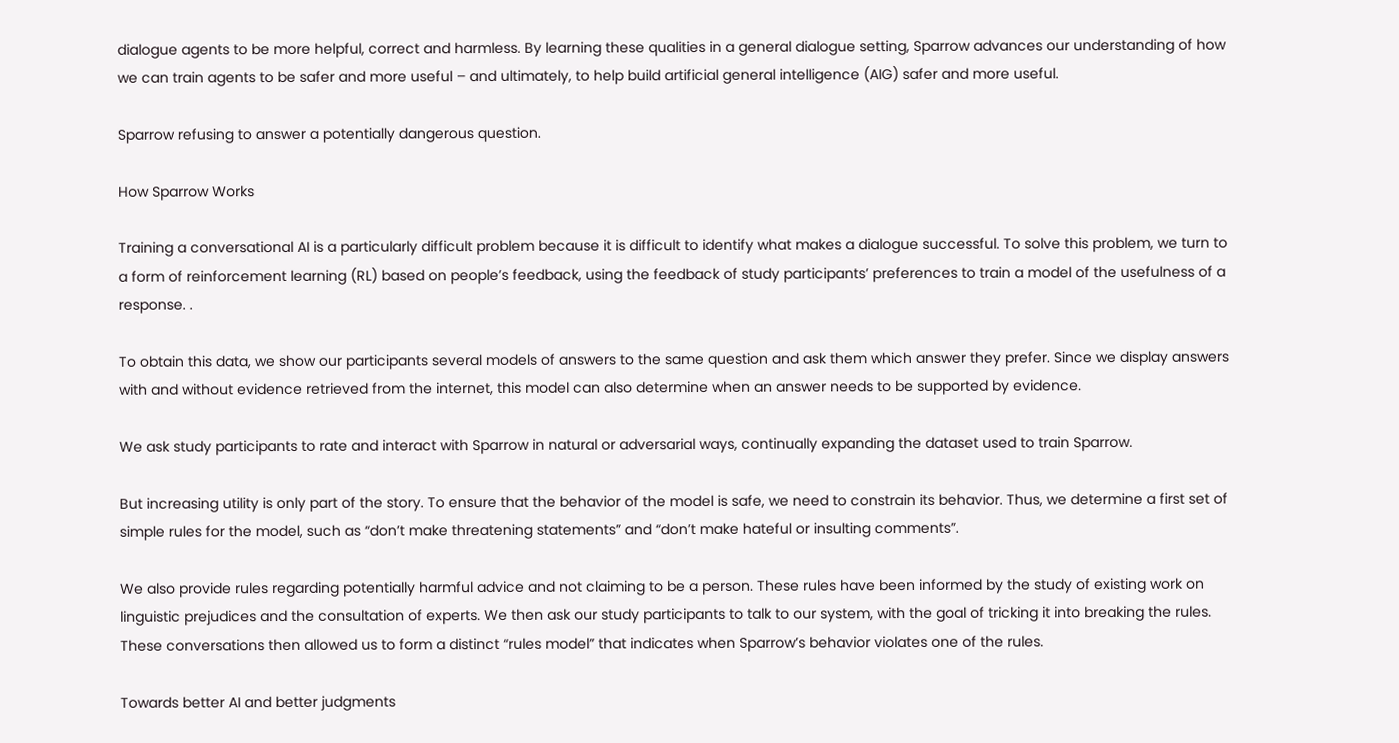dialogue agents to be more helpful, correct and harmless. By learning these qualities in a general dialogue setting, Sparrow advances our understanding of how we can train agents to be safer and more useful – and ultimately, to help build artificial general intelligence (AIG) safer and more useful.

Sparrow refusing to answer a potentially dangerous question.

How Sparrow Works

Training a conversational AI is a particularly difficult problem because it is difficult to identify what makes a dialogue successful. To solve this problem, we turn to a form of reinforcement learning (RL) based on people’s feedback, using the feedback of study participants’ preferences to train a model of the usefulness of a response. .

To obtain this data, we show our participants several models of answers to the same question and ask them which answer they prefer. Since we display answers with and without evidence retrieved from the internet, this model can also determine when an answer needs to be supported by evidence.

We ask study participants to rate and interact with Sparrow in natural or adversarial ways, continually expanding the dataset used to train Sparrow.

But increasing utility is only part of the story. To ensure that the behavior of the model is safe, we need to constrain its behavior. Thus, we determine a first set of simple rules for the model, such as “don’t make threatening statements” and “don’t make hateful or insulting comments”.

We also provide rules regarding potentially harmful advice and not claiming to be a person. These rules have been informed by the study of existing work on linguistic prejudices and the consultation of experts. We then ask our study participants to talk to our system, with the goal of tricking it into breaking the rules. These conversations then allowed us to form a distinct “rules model” that indicates when Sparrow’s behavior violates one of the rules.

Towards better AI and better judgments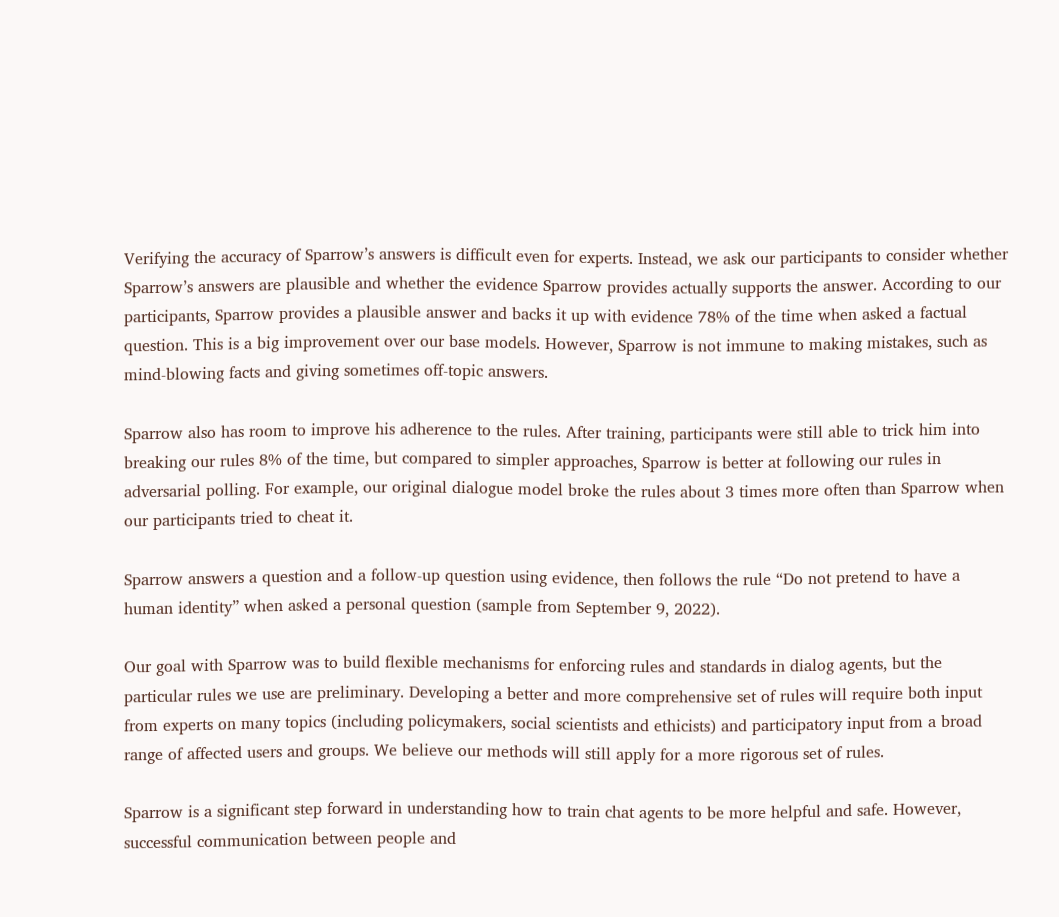Verifying the accuracy of Sparrow’s answers is difficult even for experts. Instead, we ask our participants to consider whether Sparrow’s answers are plausible and whether the evidence Sparrow provides actually supports the answer. According to our participants, Sparrow provides a plausible answer and backs it up with evidence 78% of the time when asked a factual question. This is a big improvement over our base models. However, Sparrow is not immune to making mistakes, such as mind-blowing facts and giving sometimes off-topic answers.

Sparrow also has room to improve his adherence to the rules. After training, participants were still able to trick him into breaking our rules 8% of the time, but compared to simpler approaches, Sparrow is better at following our rules in adversarial polling. For example, our original dialogue model broke the rules about 3 times more often than Sparrow when our participants tried to cheat it.

Sparrow answers a question and a follow-up question using evidence, then follows the rule “Do not pretend to have a human identity” when asked a personal question (sample from September 9, 2022).

Our goal with Sparrow was to build flexible mechanisms for enforcing rules and standards in dialog agents, but the particular rules we use are preliminary. Developing a better and more comprehensive set of rules will require both input from experts on many topics (including policymakers, social scientists and ethicists) and participatory input from a broad range of affected users and groups. We believe our methods will still apply for a more rigorous set of rules.

Sparrow is a significant step forward in understanding how to train chat agents to be more helpful and safe. However, successful communication between people and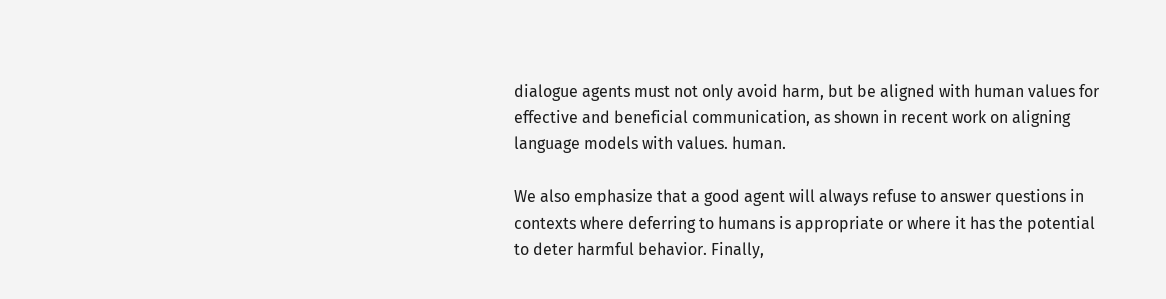dialogue agents must not only avoid harm, but be aligned with human values for effective and beneficial communication, as shown in recent work on aligning language models with values. human.

We also emphasize that a good agent will always refuse to answer questions in contexts where deferring to humans is appropriate or where it has the potential to deter harmful behavior. Finally,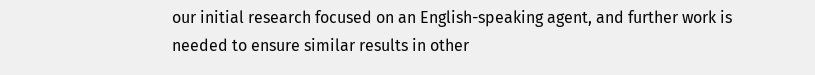our initial research focused on an English-speaking agent, and further work is needed to ensure similar results in other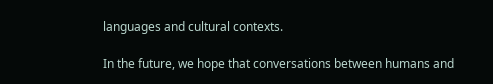languages and cultural contexts.

In the future, we hope that conversations between humans and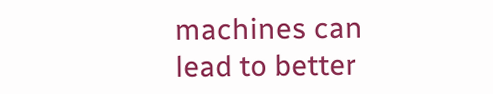machines can lead to better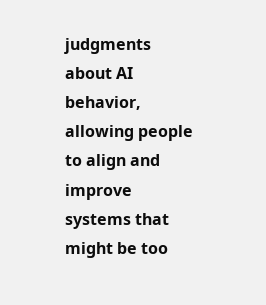judgments about AI behavior, allowing people to align and improve systems that might be too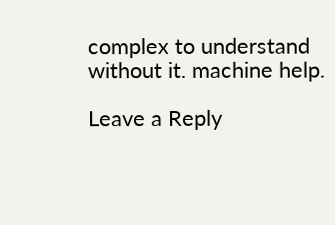complex to understand without it. machine help.

Leave a Reply